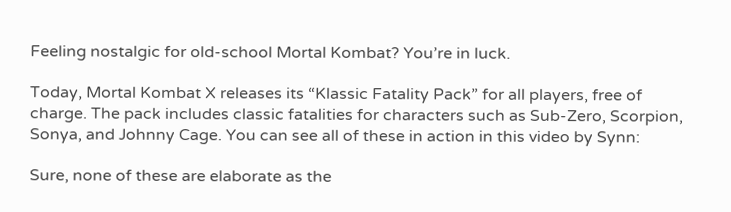Feeling nostalgic for old-school Mortal Kombat? You’re in luck.

Today, Mortal Kombat X releases its “Klassic Fatality Pack” for all players, free of charge. The pack includes classic fatalities for characters such as Sub-Zero, Scorpion, Sonya, and Johnny Cage. You can see all of these in action in this video by Synn:

Sure, none of these are elaborate as the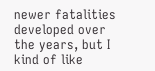newer fatalities developed over the years, but I kind of like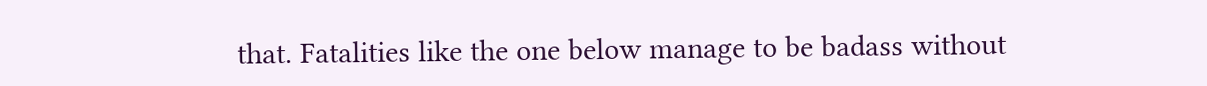that. Fatalities like the one below manage to be badass without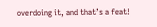overdoing it, and that’s a feat!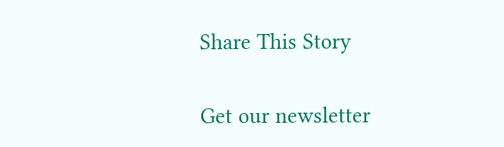Share This Story

Get our newsletter